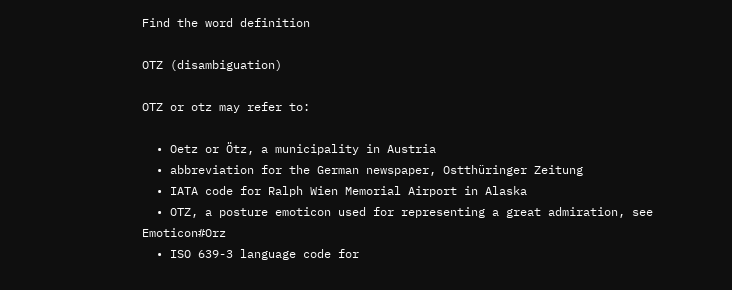Find the word definition

OTZ (disambiguation)

OTZ or otz may refer to:

  • Oetz or Ötz, a municipality in Austria
  • abbreviation for the German newspaper, Ostthüringer Zeitung
  • IATA code for Ralph Wien Memorial Airport in Alaska
  • OTZ, a posture emoticon used for representing a great admiration, see Emoticon#Orz
  • ISO 639-3 language code for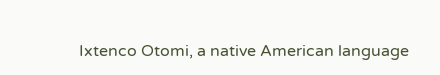Ixtenco Otomi, a native American language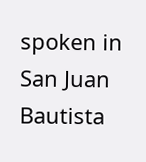spoken in San Juan Bautista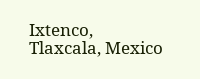Ixtenco, Tlaxcala, Mexico